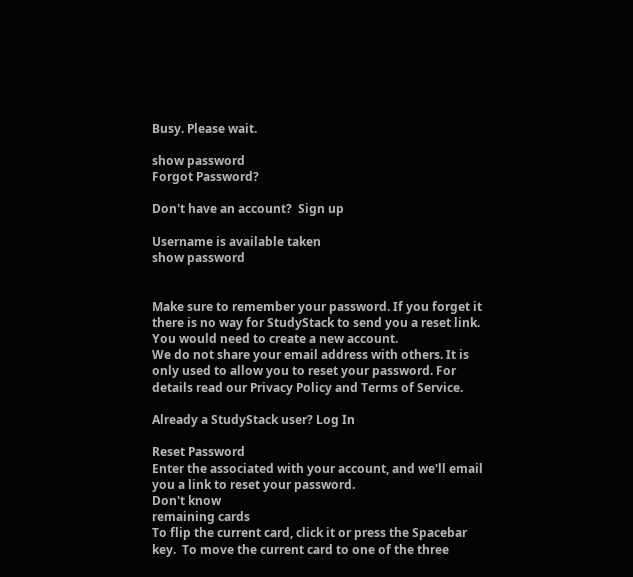Busy. Please wait.

show password
Forgot Password?

Don't have an account?  Sign up

Username is available taken
show password


Make sure to remember your password. If you forget it there is no way for StudyStack to send you a reset link. You would need to create a new account.
We do not share your email address with others. It is only used to allow you to reset your password. For details read our Privacy Policy and Terms of Service.

Already a StudyStack user? Log In

Reset Password
Enter the associated with your account, and we'll email you a link to reset your password.
Don't know
remaining cards
To flip the current card, click it or press the Spacebar key.  To move the current card to one of the three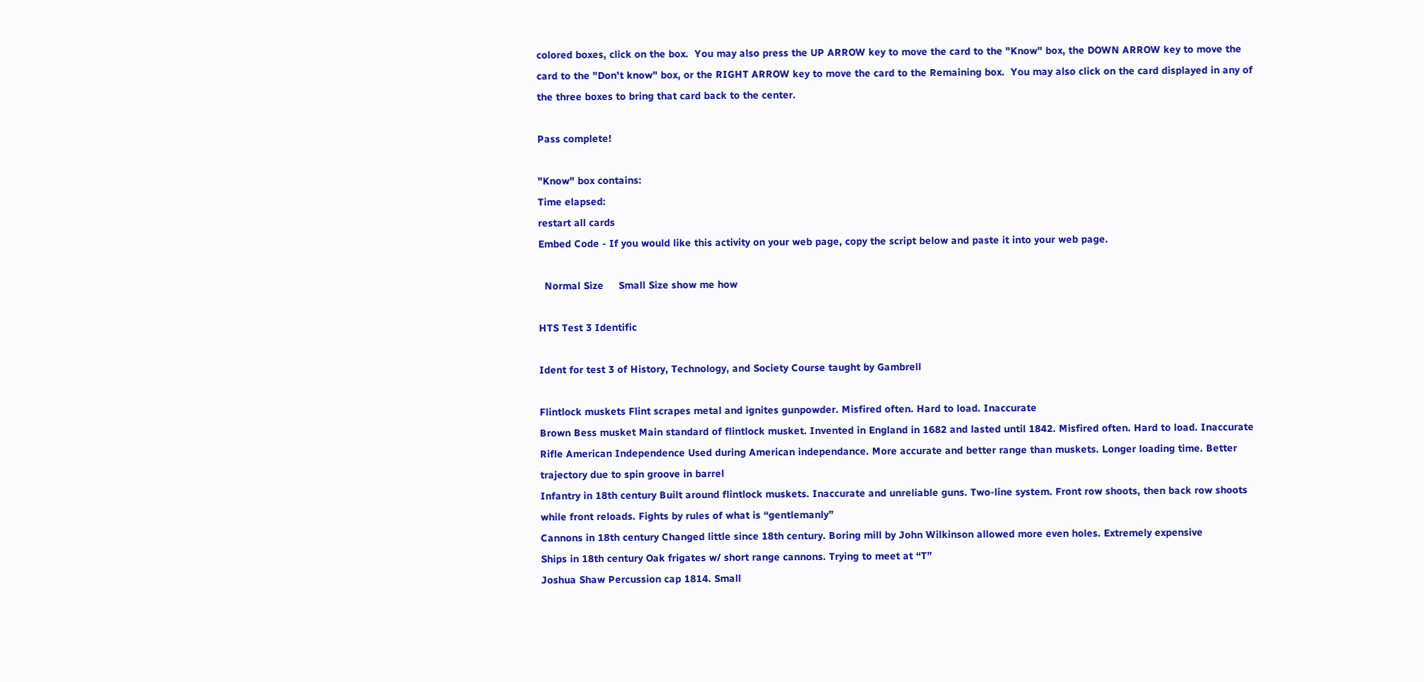colored boxes, click on the box.  You may also press the UP ARROW key to move the card to the "Know" box, the DOWN ARROW key to move the card to the "Don't know" box, or the RIGHT ARROW key to move the card to the Remaining box.  You may also click on the card displayed in any of the three boxes to bring that card back to the center.

Pass complete!

"Know" box contains:
Time elapsed:
restart all cards
Embed Code - If you would like this activity on your web page, copy the script below and paste it into your web page.

  Normal Size     Small Size show me how

HTS Test 3 Identific

Ident for test 3 of History, Technology, and Society Course taught by Gambrell

Flintlock muskets Flint scrapes metal and ignites gunpowder. Misfired often. Hard to load. Inaccurate
Brown Bess musket Main standard of flintlock musket. Invented in England in 1682 and lasted until 1842. Misfired often. Hard to load. Inaccurate
Rifle American Independence Used during American independance. More accurate and better range than muskets. Longer loading time. Better trajectory due to spin groove in barrel
Infantry in 18th century Built around flintlock muskets. Inaccurate and unreliable guns. Two-line system. Front row shoots, then back row shoots while front reloads. Fights by rules of what is “gentlemanly”
Cannons in 18th century Changed little since 18th century. Boring mill by John Wilkinson allowed more even holes. Extremely expensive
Ships in 18th century Oak frigates w/ short range cannons. Trying to meet at “T”
Joshua Shaw Percussion cap 1814. Small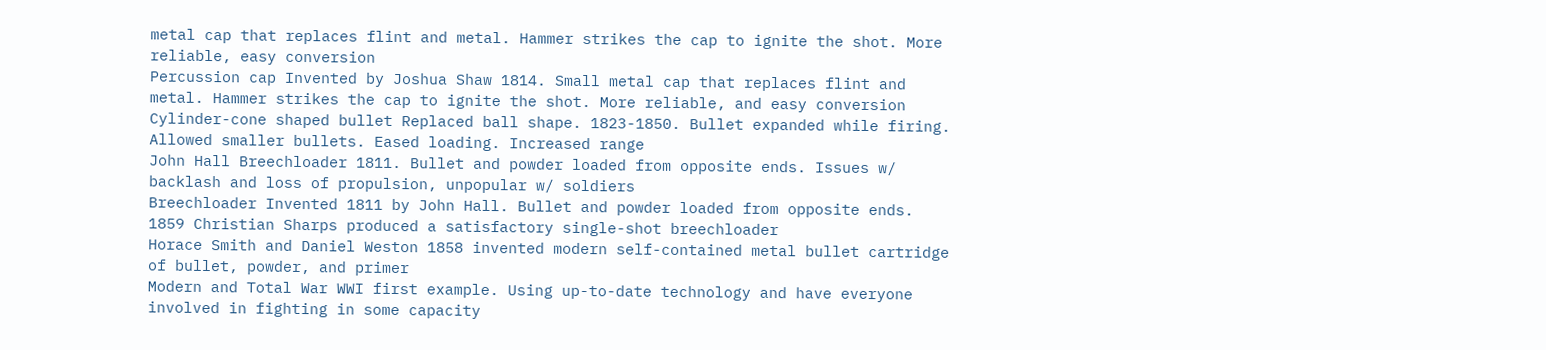metal cap that replaces flint and metal. Hammer strikes the cap to ignite the shot. More reliable, easy conversion
Percussion cap Invented by Joshua Shaw 1814. Small metal cap that replaces flint and metal. Hammer strikes the cap to ignite the shot. More reliable, and easy conversion
Cylinder-cone shaped bullet Replaced ball shape. 1823-1850. Bullet expanded while firing. Allowed smaller bullets. Eased loading. Increased range
John Hall Breechloader 1811. Bullet and powder loaded from opposite ends. Issues w/ backlash and loss of propulsion, unpopular w/ soldiers
Breechloader Invented 1811 by John Hall. Bullet and powder loaded from opposite ends. 1859 Christian Sharps produced a satisfactory single-shot breechloader
Horace Smith and Daniel Weston 1858 invented modern self-contained metal bullet cartridge of bullet, powder, and primer
Modern and Total War WWI first example. Using up-to-date technology and have everyone involved in fighting in some capacity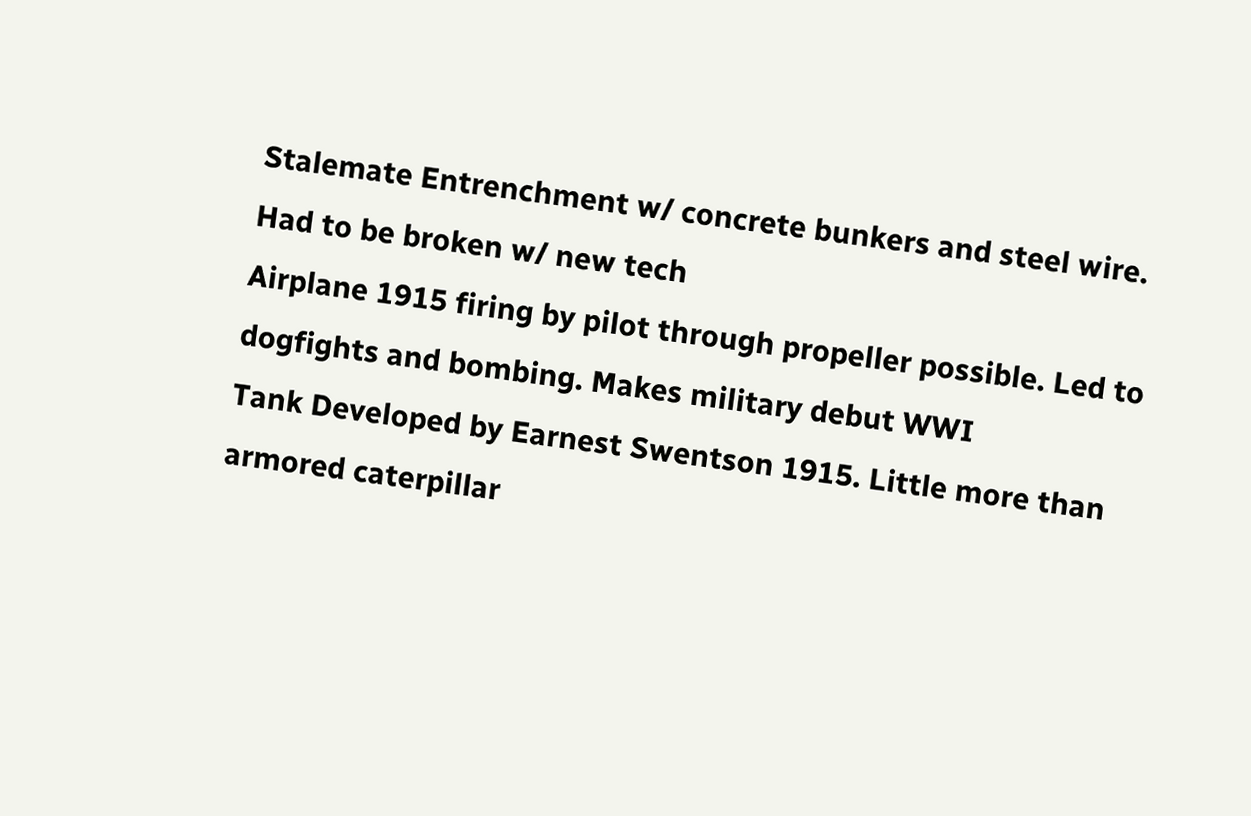Stalemate Entrenchment w/ concrete bunkers and steel wire. Had to be broken w/ new tech
Airplane 1915 firing by pilot through propeller possible. Led to dogfights and bombing. Makes military debut WWI
Tank Developed by Earnest Swentson 1915. Little more than armored caterpillar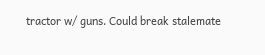tractor w/ guns. Could break stalemate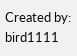Created by: bird1111